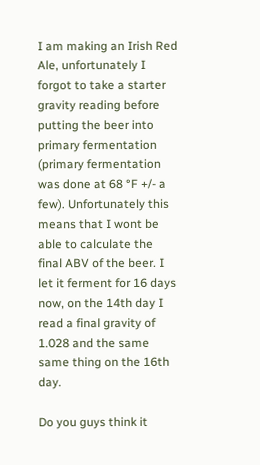I am making an Irish Red Ale, unfortunately I forgot to take a starter gravity reading before putting the beer into primary fermentation (primary fermentation was done at 68 °F +/- a few). Unfortunately this means that I wont be able to calculate the final ABV of the beer. I let it ferment for 16 days now, on the 14th day I read a final gravity of 1.028 and the same same thing on the 16th day.

Do you guys think it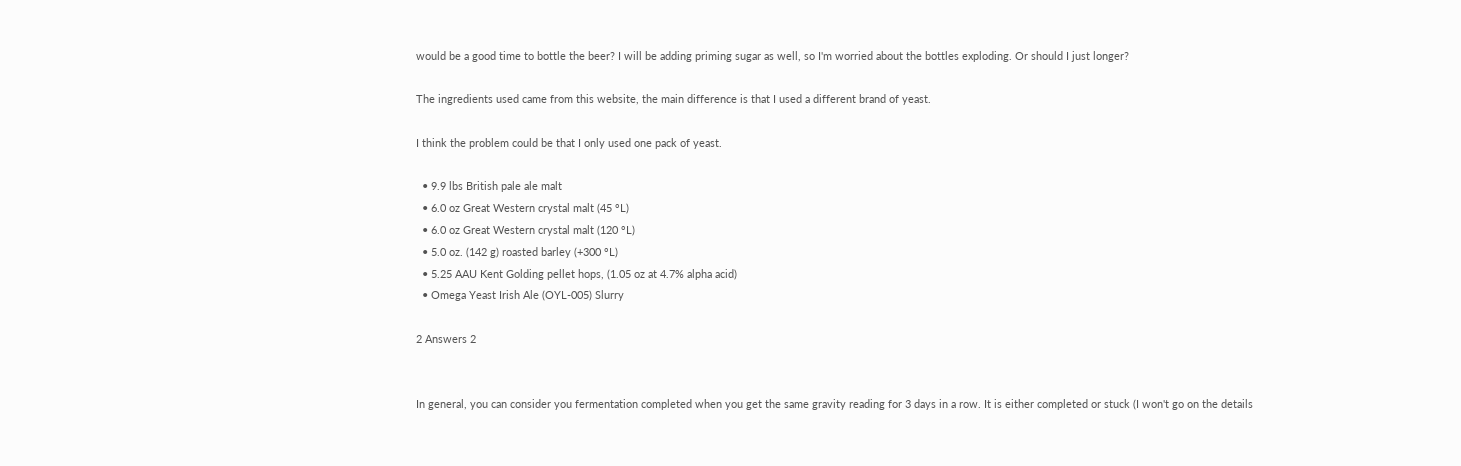would be a good time to bottle the beer? I will be adding priming sugar as well, so I'm worried about the bottles exploding. Or should I just longer?

The ingredients used came from this website, the main difference is that I used a different brand of yeast.

I think the problem could be that I only used one pack of yeast.

  • 9.9 lbs British pale ale malt
  • 6.0 oz Great Western crystal malt (45 °L)
  • 6.0 oz Great Western crystal malt (120 °L)
  • 5.0 oz. (142 g) roasted barley (+300 °L)
  • 5.25 AAU Kent Golding pellet hops, (1.05 oz at 4.7% alpha acid)
  • Omega Yeast Irish Ale (OYL-005) Slurry

2 Answers 2


In general, you can consider you fermentation completed when you get the same gravity reading for 3 days in a row. It is either completed or stuck (I won't go on the details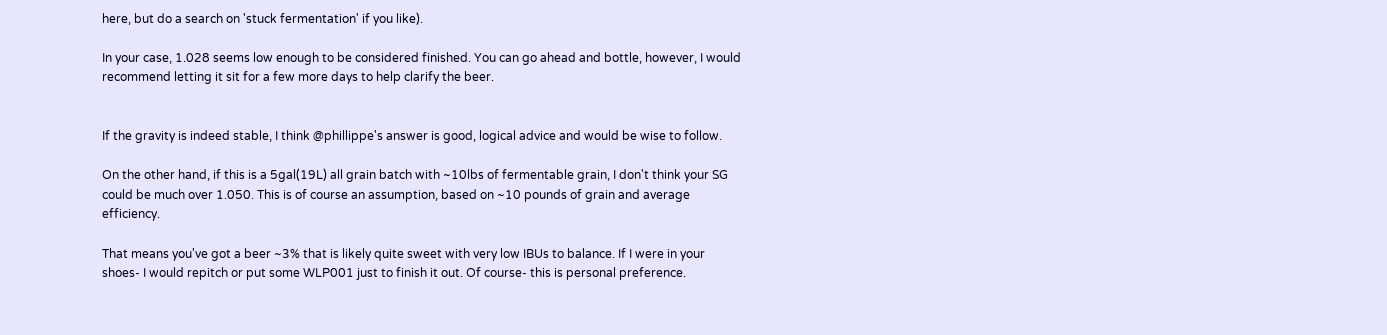here, but do a search on 'stuck fermentation' if you like).

In your case, 1.028 seems low enough to be considered finished. You can go ahead and bottle, however, I would recommend letting it sit for a few more days to help clarify the beer.


If the gravity is indeed stable, I think @phillippe's answer is good, logical advice and would be wise to follow.

On the other hand, if this is a 5gal(19L) all grain batch with ~10lbs of fermentable grain, I don't think your SG could be much over 1.050. This is of course an assumption, based on ~10 pounds of grain and average efficiency.

That means you've got a beer ~3% that is likely quite sweet with very low IBUs to balance. If I were in your shoes- I would repitch or put some WLP001 just to finish it out. Of course- this is personal preference.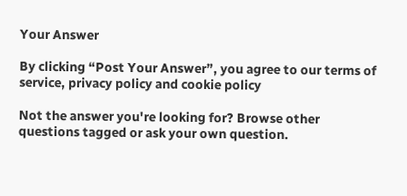Your Answer

By clicking “Post Your Answer”, you agree to our terms of service, privacy policy and cookie policy

Not the answer you're looking for? Browse other questions tagged or ask your own question.